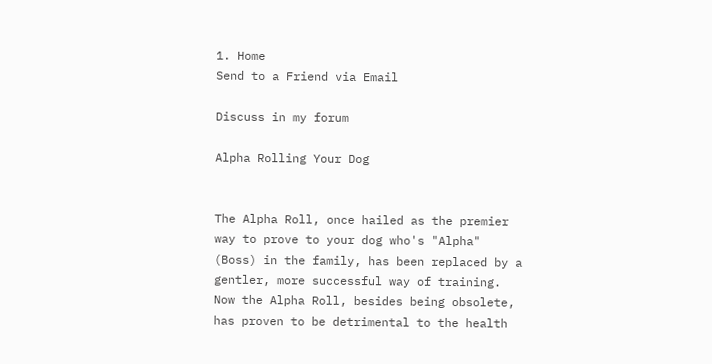1. Home
Send to a Friend via Email

Discuss in my forum

Alpha Rolling Your Dog


The Alpha Roll, once hailed as the premier way to prove to your dog who's "Alpha" (Boss) in the family, has been replaced by a gentler, more successful way of training. Now the Alpha Roll, besides being obsolete, has proven to be detrimental to the health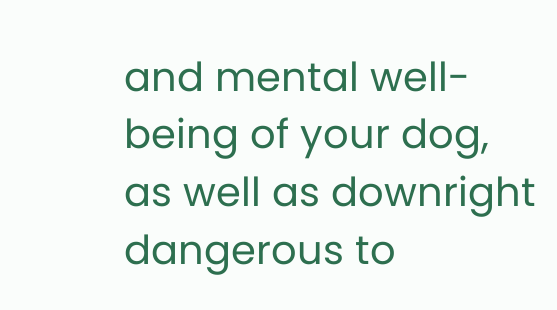and mental well-being of your dog, as well as downright dangerous to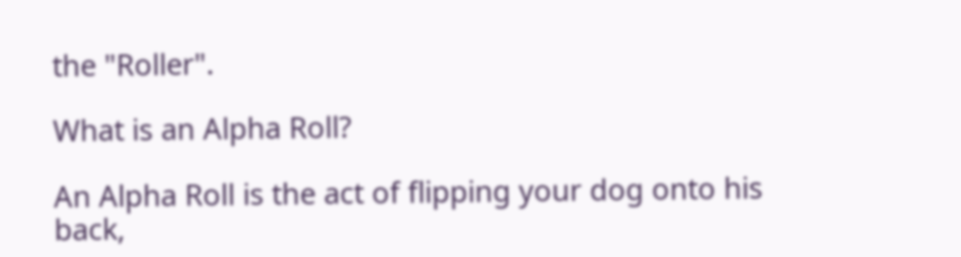the "Roller".

What is an Alpha Roll?

An Alpha Roll is the act of flipping your dog onto his back,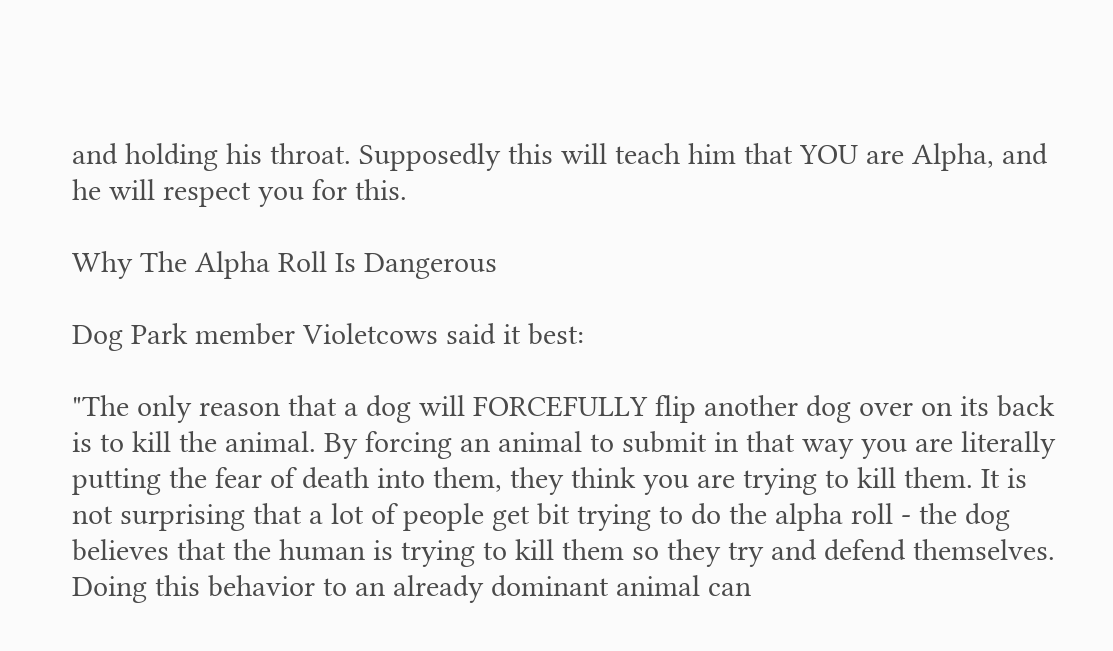and holding his throat. Supposedly this will teach him that YOU are Alpha, and he will respect you for this.

Why The Alpha Roll Is Dangerous

Dog Park member Violetcows said it best:

"The only reason that a dog will FORCEFULLY flip another dog over on its back is to kill the animal. By forcing an animal to submit in that way you are literally putting the fear of death into them, they think you are trying to kill them. It is not surprising that a lot of people get bit trying to do the alpha roll - the dog believes that the human is trying to kill them so they try and defend themselves. Doing this behavior to an already dominant animal can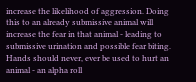increase the likelihood of aggression. Doing this to an already submissive animal will increase the fear in that animal - leading to submissive urination and possible fear biting. Hands should never, ever be used to hurt an animal - an alpha roll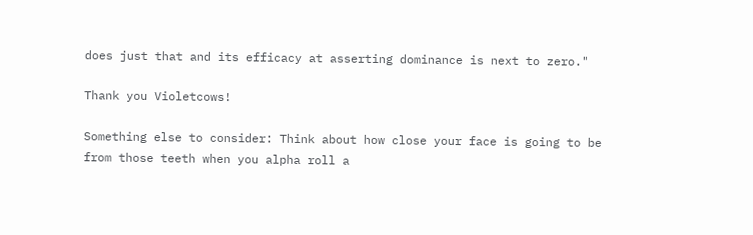does just that and its efficacy at asserting dominance is next to zero."

Thank you Violetcows!

Something else to consider: Think about how close your face is going to be from those teeth when you alpha roll a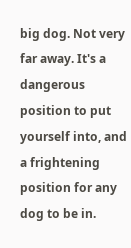big dog. Not very far away. It's a dangerous position to put yourself into, and a frightening position for any dog to be in.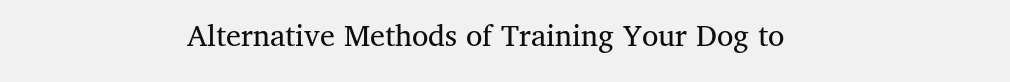Alternative Methods of Training Your Dog to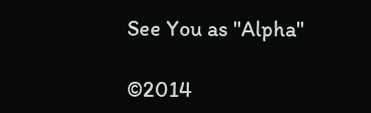See You as "Alpha"

©2014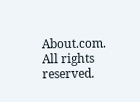About.com. All rights reserved.